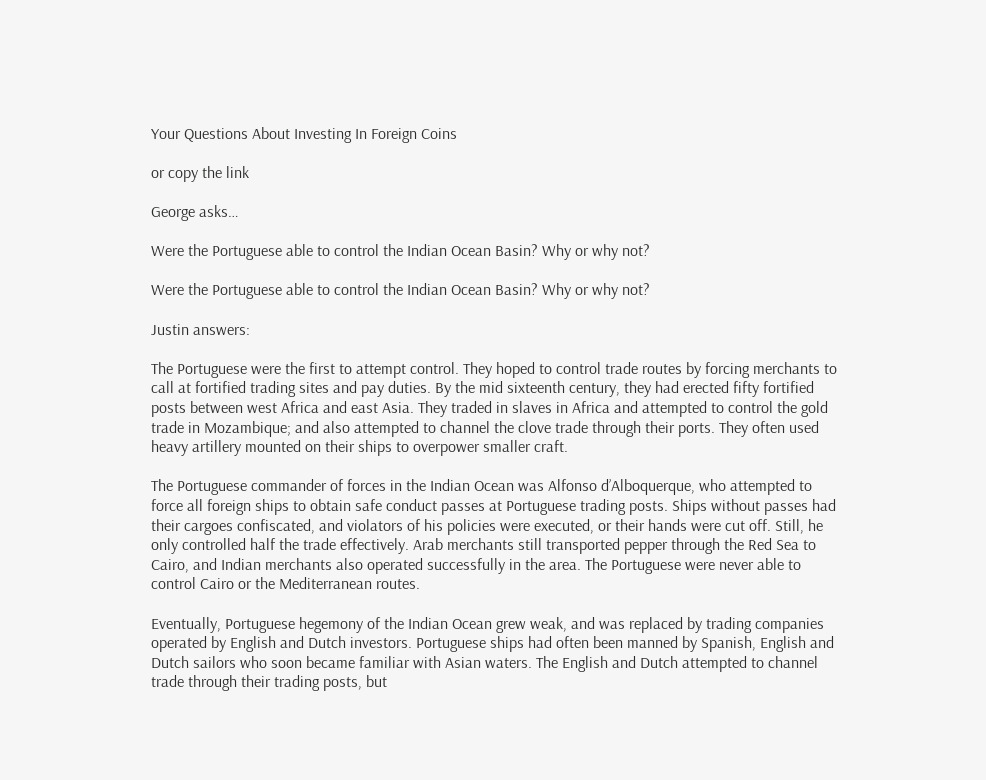Your Questions About Investing In Foreign Coins

or copy the link

George asks…

Were the Portuguese able to control the Indian Ocean Basin? Why or why not?

Were the Portuguese able to control the Indian Ocean Basin? Why or why not?

Justin answers:

The Portuguese were the first to attempt control. They hoped to control trade routes by forcing merchants to call at fortified trading sites and pay duties. By the mid sixteenth century, they had erected fifty fortified posts between west Africa and east Asia. They traded in slaves in Africa and attempted to control the gold trade in Mozambique; and also attempted to channel the clove trade through their ports. They often used heavy artillery mounted on their ships to overpower smaller craft.

The Portuguese commander of forces in the Indian Ocean was Alfonso d’Alboquerque, who attempted to force all foreign ships to obtain safe conduct passes at Portuguese trading posts. Ships without passes had their cargoes confiscated, and violators of his policies were executed, or their hands were cut off. Still, he only controlled half the trade effectively. Arab merchants still transported pepper through the Red Sea to Cairo, and Indian merchants also operated successfully in the area. The Portuguese were never able to control Cairo or the Mediterranean routes.

Eventually, Portuguese hegemony of the Indian Ocean grew weak, and was replaced by trading companies operated by English and Dutch investors. Portuguese ships had often been manned by Spanish, English and Dutch sailors who soon became familiar with Asian waters. The English and Dutch attempted to channel trade through their trading posts, but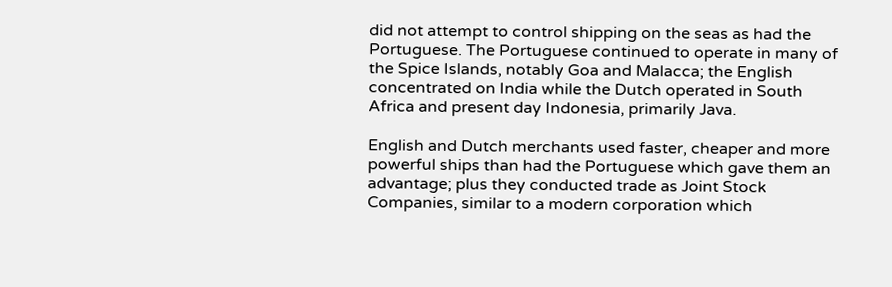did not attempt to control shipping on the seas as had the Portuguese. The Portuguese continued to operate in many of the Spice Islands, notably Goa and Malacca; the English concentrated on India while the Dutch operated in South Africa and present day Indonesia, primarily Java.

English and Dutch merchants used faster, cheaper and more powerful ships than had the Portuguese which gave them an advantage; plus they conducted trade as Joint Stock Companies, similar to a modern corporation which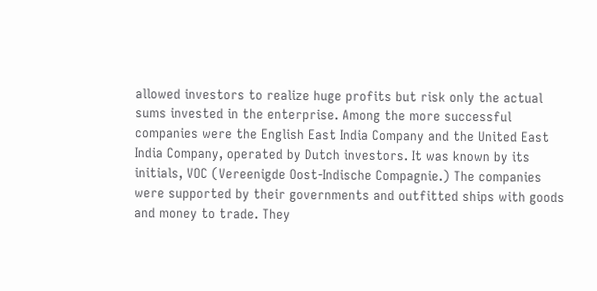allowed investors to realize huge profits but risk only the actual sums invested in the enterprise. Among the more successful companies were the English East India Company and the United East India Company, operated by Dutch investors. It was known by its initials, VOC (Vereenigde Oost-Indische Compagnie.) The companies were supported by their governments and outfitted ships with goods and money to trade. They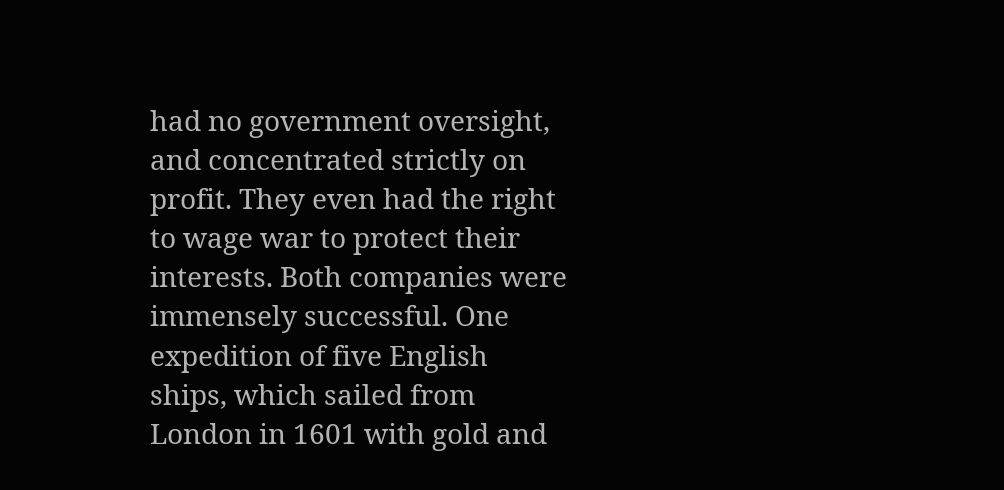had no government oversight, and concentrated strictly on profit. They even had the right to wage war to protect their interests. Both companies were immensely successful. One expedition of five English ships, which sailed from London in 1601 with gold and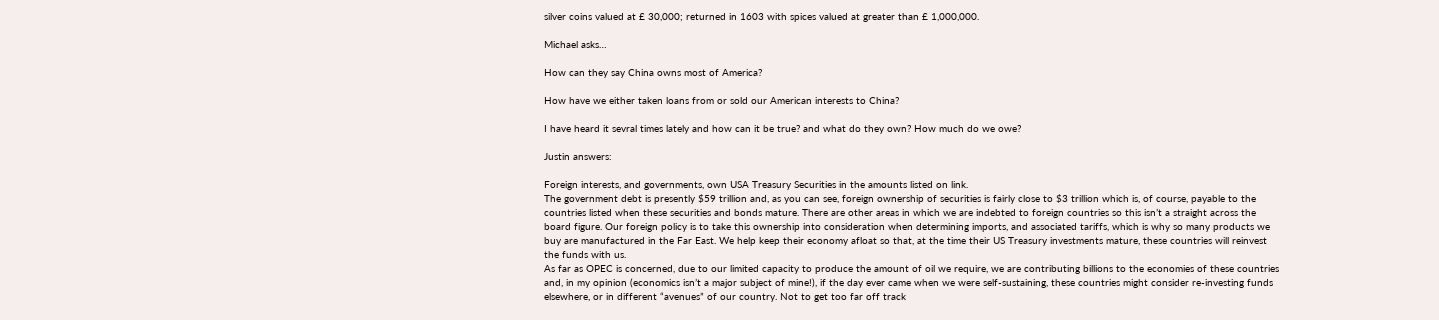silver coins valued at £ 30,000; returned in 1603 with spices valued at greater than £ 1,000,000.

Michael asks…

How can they say China owns most of America?

How have we either taken loans from or sold our American interests to China?

I have heard it sevral times lately and how can it be true? and what do they own? How much do we owe?

Justin answers:

Foreign interests, and governments, own USA Treasury Securities in the amounts listed on link.
The government debt is presently $59 trillion and, as you can see, foreign ownership of securities is fairly close to $3 trillion which is, of course, payable to the countries listed when these securities and bonds mature. There are other areas in which we are indebted to foreign countries so this isn’t a straight across the board figure. Our foreign policy is to take this ownership into consideration when determining imports, and associated tariffs, which is why so many products we buy are manufactured in the Far East. We help keep their economy afloat so that, at the time their US Treasury investments mature, these countries will reinvest the funds with us.
As far as OPEC is concerned, due to our limited capacity to produce the amount of oil we require, we are contributing billions to the economies of these countries and, in my opinion (economics isn’t a major subject of mine!), if the day ever came when we were self-sustaining, these countries might consider re-investing funds elsewhere, or in different “avenues” of our country. Not to get too far off track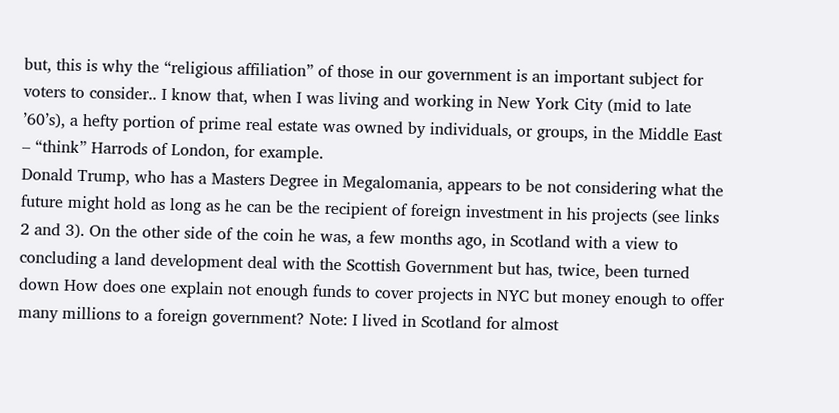but, this is why the “religious affiliation” of those in our government is an important subject for voters to consider.. I know that, when I was living and working in New York City (mid to late ’60’s), a hefty portion of prime real estate was owned by individuals, or groups, in the Middle East – “think” Harrods of London, for example.
Donald Trump, who has a Masters Degree in Megalomania, appears to be not considering what the future might hold as long as he can be the recipient of foreign investment in his projects (see links 2 and 3). On the other side of the coin he was, a few months ago, in Scotland with a view to concluding a land development deal with the Scottish Government but has, twice, been turned down How does one explain not enough funds to cover projects in NYC but money enough to offer many millions to a foreign government? Note: I lived in Scotland for almost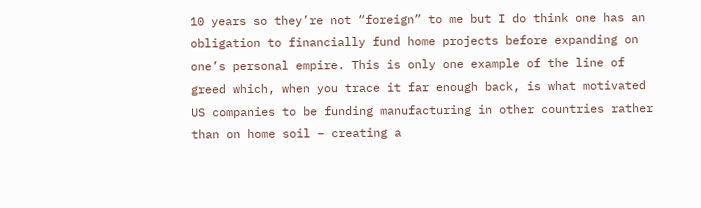10 years so they’re not “foreign” to me but I do think one has an obligation to financially fund home projects before expanding on one’s personal empire. This is only one example of the line of greed which, when you trace it far enough back, is what motivated US companies to be funding manufacturing in other countries rather than on home soil – creating a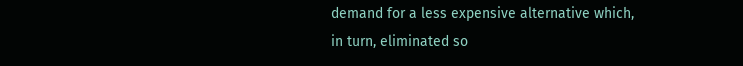demand for a less expensive alternative which, in turn, eliminated so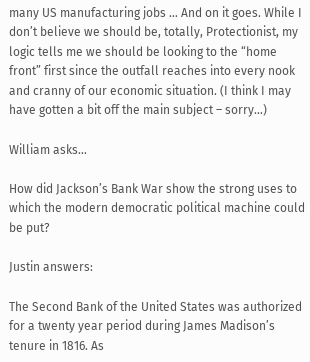many US manufacturing jobs … And on it goes. While I don’t believe we should be, totally, Protectionist, my logic tells me we should be looking to the “home front” first since the outfall reaches into every nook and cranny of our economic situation. (I think I may have gotten a bit off the main subject – sorry…)

William asks…

How did Jackson’s Bank War show the strong uses to which the modern democratic political machine could be put?

Justin answers:

The Second Bank of the United States was authorized for a twenty year period during James Madison’s tenure in 1816. As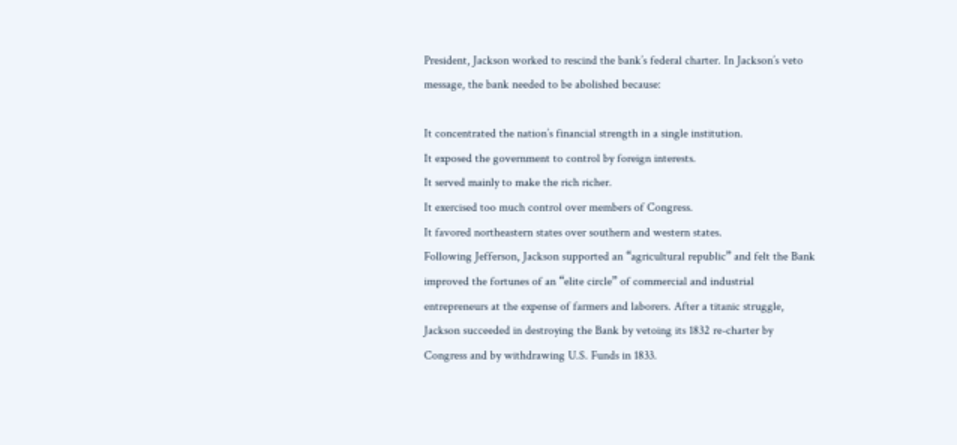President, Jackson worked to rescind the bank’s federal charter. In Jackson’s veto message, the bank needed to be abolished because:

It concentrated the nation’s financial strength in a single institution.
It exposed the government to control by foreign interests.
It served mainly to make the rich richer.
It exercised too much control over members of Congress.
It favored northeastern states over southern and western states.
Following Jefferson, Jackson supported an “agricultural republic” and felt the Bank improved the fortunes of an “elite circle” of commercial and industrial entrepreneurs at the expense of farmers and laborers. After a titanic struggle, Jackson succeeded in destroying the Bank by vetoing its 1832 re-charter by Congress and by withdrawing U.S. Funds in 1833.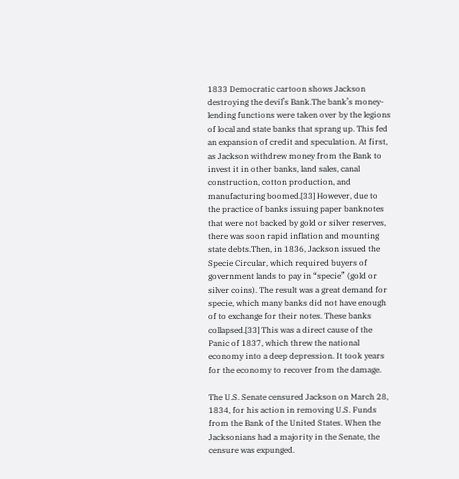1833 Democratic cartoon shows Jackson destroying the devil’s Bank.The bank’s money-lending functions were taken over by the legions of local and state banks that sprang up. This fed an expansion of credit and speculation. At first, as Jackson withdrew money from the Bank to invest it in other banks, land sales, canal construction, cotton production, and manufacturing boomed.[33] However, due to the practice of banks issuing paper banknotes that were not backed by gold or silver reserves, there was soon rapid inflation and mounting state debts.Then, in 1836, Jackson issued the Specie Circular, which required buyers of government lands to pay in “specie” (gold or silver coins). The result was a great demand for specie, which many banks did not have enough of to exchange for their notes. These banks collapsed.[33] This was a direct cause of the Panic of 1837, which threw the national economy into a deep depression. It took years for the economy to recover from the damage.

The U.S. Senate censured Jackson on March 28, 1834, for his action in removing U.S. Funds from the Bank of the United States. When the Jacksonians had a majority in the Senate, the censure was expunged.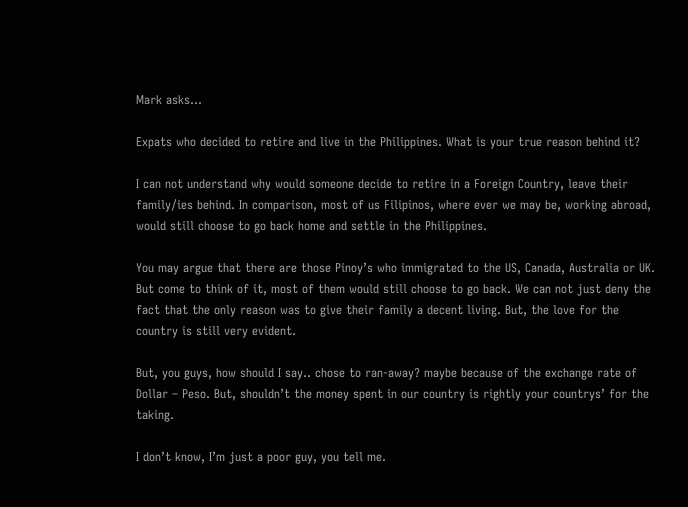Mark asks…

Expats who decided to retire and live in the Philippines. What is your true reason behind it?

I can not understand why would someone decide to retire in a Foreign Country, leave their family/ies behind. In comparison, most of us Filipinos, where ever we may be, working abroad, would still choose to go back home and settle in the Philippines.

You may argue that there are those Pinoy’s who immigrated to the US, Canada, Australia or UK. But come to think of it, most of them would still choose to go back. We can not just deny the fact that the only reason was to give their family a decent living. But, the love for the country is still very evident.

But, you guys, how should I say.. chose to ran-away? maybe because of the exchange rate of Dollar – Peso. But, shouldn’t the money spent in our country is rightly your countrys’ for the taking.

I don’t know, I’m just a poor guy, you tell me.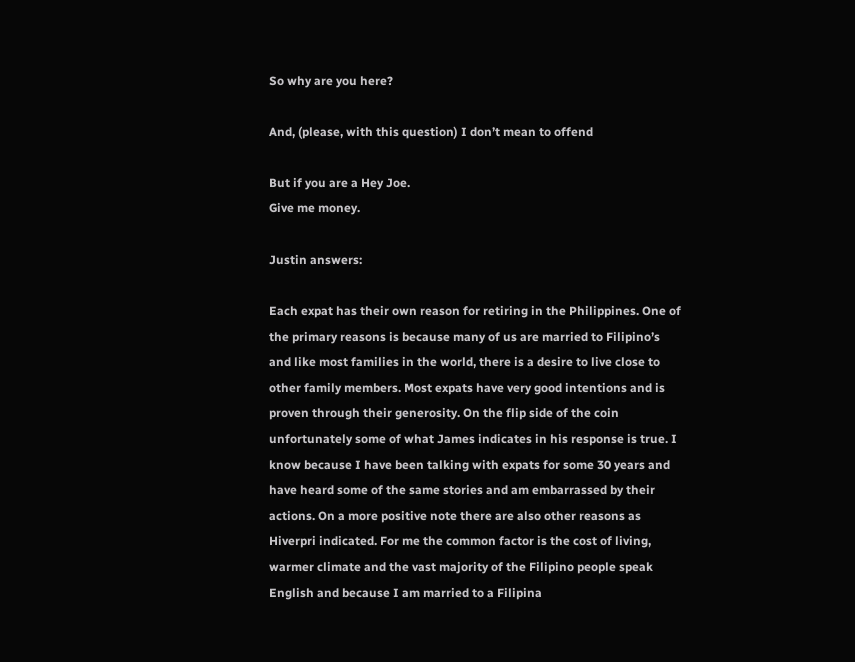So why are you here?

And, (please, with this question) I don’t mean to offend

But if you are a Hey Joe.
Give me money.

Justin answers:

Each expat has their own reason for retiring in the Philippines. One of the primary reasons is because many of us are married to Filipino’s and like most families in the world, there is a desire to live close to other family members. Most expats have very good intentions and is proven through their generosity. On the flip side of the coin unfortunately some of what James indicates in his response is true. I know because I have been talking with expats for some 30 years and have heard some of the same stories and am embarrassed by their actions. On a more positive note there are also other reasons as Hiverpri indicated. For me the common factor is the cost of living, warmer climate and the vast majority of the Filipino people speak English and because I am married to a Filipina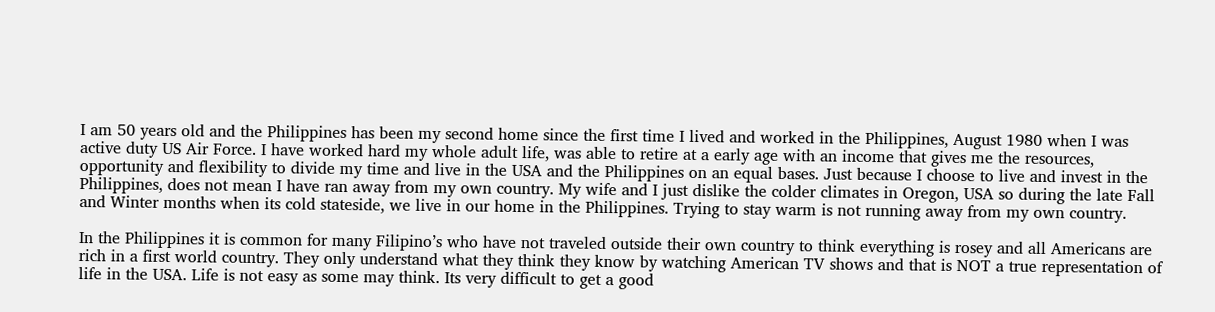I am 50 years old and the Philippines has been my second home since the first time I lived and worked in the Philippines, August 1980 when I was active duty US Air Force. I have worked hard my whole adult life, was able to retire at a early age with an income that gives me the resources, opportunity and flexibility to divide my time and live in the USA and the Philippines on an equal bases. Just because I choose to live and invest in the Philippines, does not mean I have ran away from my own country. My wife and I just dislike the colder climates in Oregon, USA so during the late Fall and Winter months when its cold stateside, we live in our home in the Philippines. Trying to stay warm is not running away from my own country.

In the Philippines it is common for many Filipino’s who have not traveled outside their own country to think everything is rosey and all Americans are rich in a first world country. They only understand what they think they know by watching American TV shows and that is NOT a true representation of life in the USA. Life is not easy as some may think. Its very difficult to get a good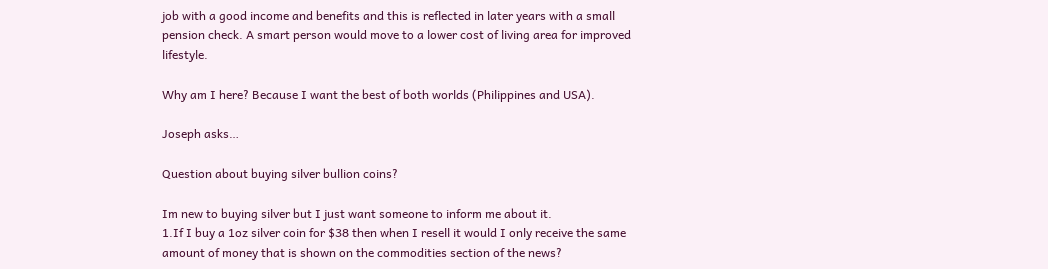job with a good income and benefits and this is reflected in later years with a small pension check. A smart person would move to a lower cost of living area for improved lifestyle.

Why am I here? Because I want the best of both worlds (Philippines and USA).

Joseph asks…

Question about buying silver bullion coins?

Im new to buying silver but I just want someone to inform me about it.
1.If I buy a 1oz silver coin for $38 then when I resell it would I only receive the same amount of money that is shown on the commodities section of the news?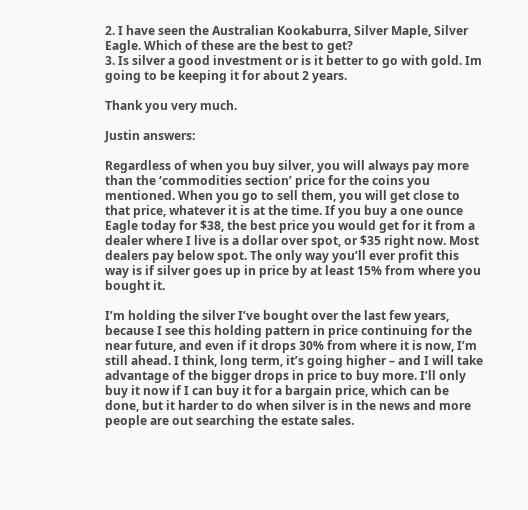2. I have seen the Australian Kookaburra, Silver Maple, Silver Eagle. Which of these are the best to get?
3. Is silver a good investment or is it better to go with gold. Im going to be keeping it for about 2 years.

Thank you very much.

Justin answers:

Regardless of when you buy silver, you will always pay more than the ‘commodities section’ price for the coins you mentioned. When you go to sell them, you will get close to that price, whatever it is at the time. If you buy a one ounce Eagle today for $38, the best price you would get for it from a dealer where I live is a dollar over spot, or $35 right now. Most dealers pay below spot. The only way you’ll ever profit this way is if silver goes up in price by at least 15% from where you bought it.

I’m holding the silver I’ve bought over the last few years, because I see this holding pattern in price continuing for the near future, and even if it drops 30% from where it is now, I’m still ahead. I think, long term, it’s going higher – and I will take advantage of the bigger drops in price to buy more. I’ll only buy it now if I can buy it for a bargain price, which can be done, but it harder to do when silver is in the news and more people are out searching the estate sales.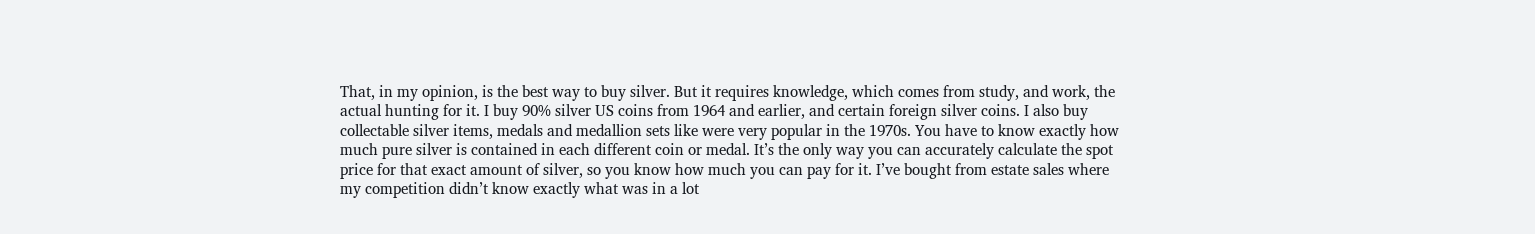That, in my opinion, is the best way to buy silver. But it requires knowledge, which comes from study, and work, the actual hunting for it. I buy 90% silver US coins from 1964 and earlier, and certain foreign silver coins. I also buy collectable silver items, medals and medallion sets like were very popular in the 1970s. You have to know exactly how much pure silver is contained in each different coin or medal. It’s the only way you can accurately calculate the spot price for that exact amount of silver, so you know how much you can pay for it. I’ve bought from estate sales where my competition didn’t know exactly what was in a lot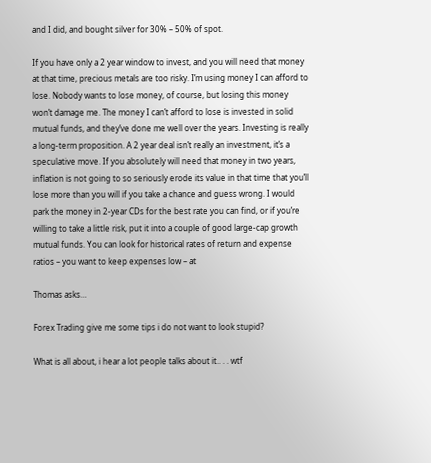and I did, and bought silver for 30% – 50% of spot.

If you have only a 2 year window to invest, and you will need that money at that time, precious metals are too risky. I’m using money I can afford to lose. Nobody wants to lose money, of course, but losing this money won’t damage me. The money I can’t afford to lose is invested in solid mutual funds, and they’ve done me well over the years. Investing is really a long-term proposition. A 2 year deal isn’t really an investment, it’s a speculative move. If you absolutely will need that money in two years, inflation is not going to so seriously erode its value in that time that you’ll lose more than you will if you take a chance and guess wrong. I would park the money in 2-year CDs for the best rate you can find, or if you’re willing to take a little risk, put it into a couple of good large-cap growth mutual funds. You can look for historical rates of return and expense ratios – you want to keep expenses low – at

Thomas asks…

Forex Trading give me some tips i do not want to look stupid?

What is all about, i hear a lot people talks about it.. . . wtf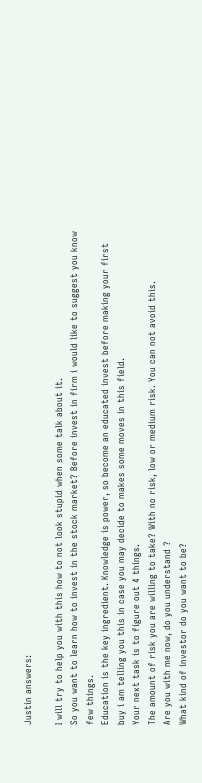Justin answers:

I will try to help you with this how to not look stupid when some talk about it.
So you want to learn how to invest in the stock market? Before invest in firm i would like to suggest you know few things.
Education is the key ingredient. Knowledge is power, so become an educated invest before making your first buy i am telling you this in case you may decide to makes some moves in this field.
Your next task is to figure out 4 things.
The amount of risk you are willing to take? With no risk, low or medium risk. You can not avoid this.
Are you with me now, do you understand ?
What kind of investor do you want to be?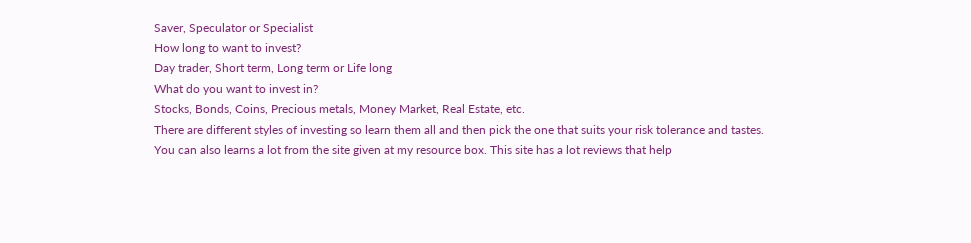Saver, Speculator or Specialist
How long to want to invest?
Day trader, Short term, Long term or Life long
What do you want to invest in?
Stocks, Bonds, Coins, Precious metals, Money Market, Real Estate, etc.
There are different styles of investing so learn them all and then pick the one that suits your risk tolerance and tastes.
You can also learns a lot from the site given at my resource box. This site has a lot reviews that help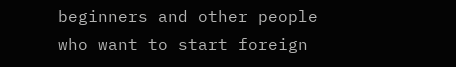beginners and other people who want to start foreign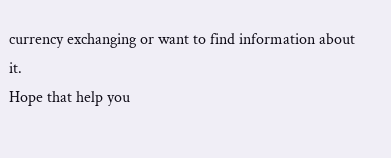currency exchanging or want to find information about it.
Hope that help you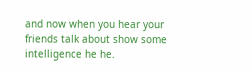and now when you hear your friends talk about show some intelligence he he.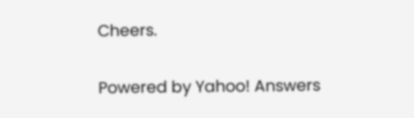Cheers.

Powered by Yahoo! Answers